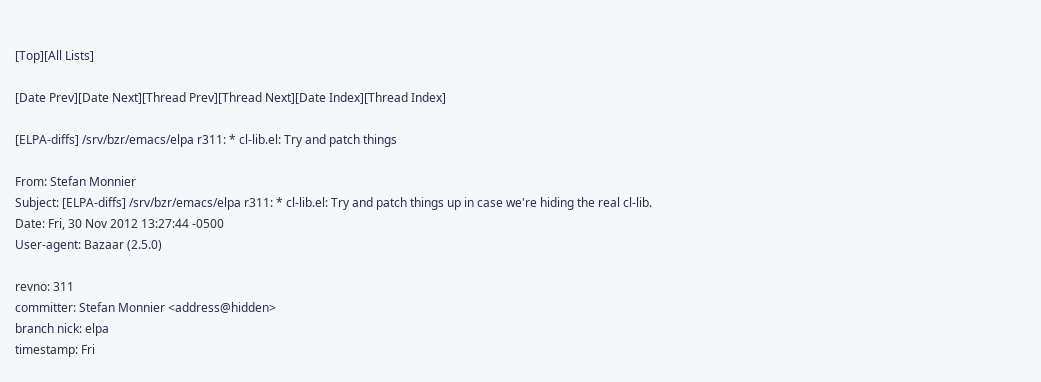[Top][All Lists]

[Date Prev][Date Next][Thread Prev][Thread Next][Date Index][Thread Index]

[ELPA-diffs] /srv/bzr/emacs/elpa r311: * cl-lib.el: Try and patch things

From: Stefan Monnier
Subject: [ELPA-diffs] /srv/bzr/emacs/elpa r311: * cl-lib.el: Try and patch things up in case we're hiding the real cl-lib.
Date: Fri, 30 Nov 2012 13:27:44 -0500
User-agent: Bazaar (2.5.0)

revno: 311
committer: Stefan Monnier <address@hidden>
branch nick: elpa
timestamp: Fri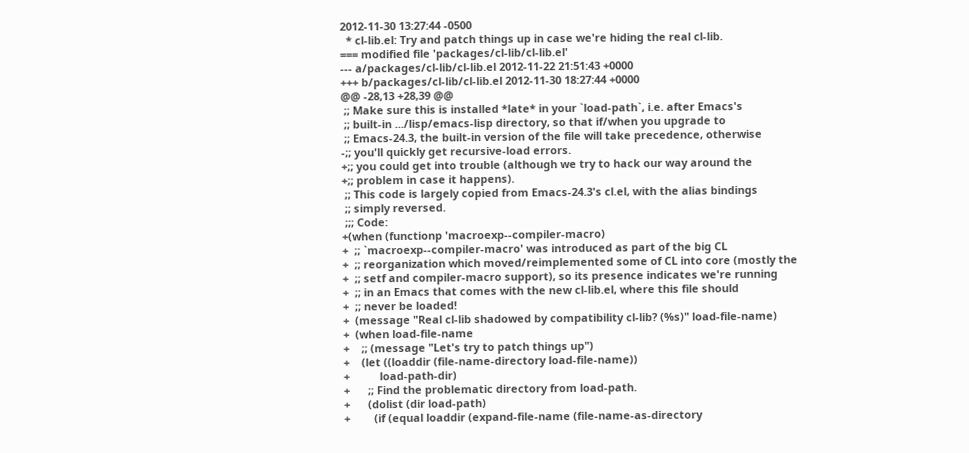2012-11-30 13:27:44 -0500
  * cl-lib.el: Try and patch things up in case we're hiding the real cl-lib.
=== modified file 'packages/cl-lib/cl-lib.el'
--- a/packages/cl-lib/cl-lib.el 2012-11-22 21:51:43 +0000
+++ b/packages/cl-lib/cl-lib.el 2012-11-30 18:27:44 +0000
@@ -28,13 +28,39 @@
 ;; Make sure this is installed *late* in your `load-path`, i.e. after Emacs's
 ;; built-in .../lisp/emacs-lisp directory, so that if/when you upgrade to
 ;; Emacs-24.3, the built-in version of the file will take precedence, otherwise
-;; you'll quickly get recursive-load errors.
+;; you could get into trouble (although we try to hack our way around the
+;; problem in case it happens).
 ;; This code is largely copied from Emacs-24.3's cl.el, with the alias bindings
 ;; simply reversed.
 ;;; Code:
+(when (functionp 'macroexp--compiler-macro)
+  ;; `macroexp--compiler-macro' was introduced as part of the big CL
+  ;; reorganization which moved/reimplemented some of CL into core (mostly the
+  ;; setf and compiler-macro support), so its presence indicates we're running
+  ;; in an Emacs that comes with the new cl-lib.el, where this file should
+  ;; never be loaded!
+  (message "Real cl-lib shadowed by compatibility cl-lib? (%s)" load-file-name)
+  (when load-file-name
+    ;; (message "Let's try to patch things up")
+    (let ((loaddir (file-name-directory load-file-name))
+          load-path-dir)
+      ;; Find the problematic directory from load-path.
+      (dolist (dir load-path)
+        (if (equal loaddir (expand-file-name (file-name-as-directory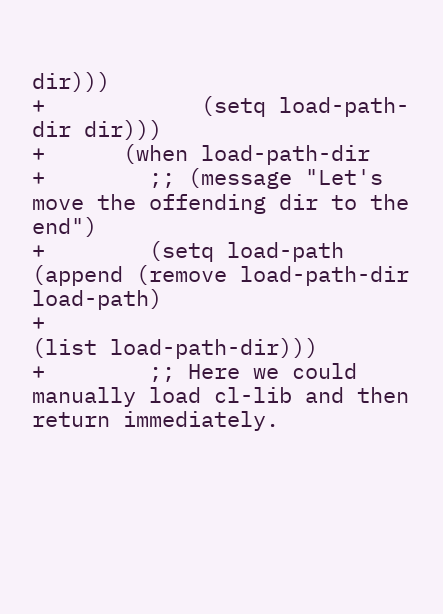dir)))
+            (setq load-path-dir dir)))
+      (when load-path-dir
+        ;; (message "Let's move the offending dir to the end")
+        (setq load-path (append (remove load-path-dir load-path)
+                                (list load-path-dir)))
+        ;; Here we could manually load cl-lib and then return immediately.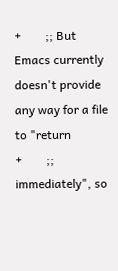+        ;; But Emacs currently doesn't provide any way for a file to "return
+        ;; immediately", so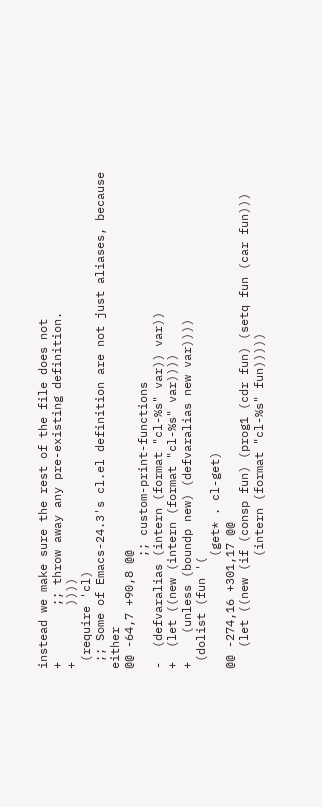instead we make sure the rest of the file does not
+        ;; throw away any pre-existing definition.
+        ))))
 (require 'cl)
 ;; Some of Emacs-24.3's cl.el definition are not just aliases, because either
@@ -64,7 +90,8 @@
                ;; custom-print-functions
-  (defvaralias (intern (format "cl-%s" var)) var))
+  (let ((new (intern (format "cl-%s" var))))
+    (unless (boundp new) (defvaralias new var))))
 (dolist (fun '(
                (get* . cl-get)
@@ -274,16 +301,17 @@
   (let ((new (if (consp fun) (prog1 (cdr fun) (setq fun (car fun)))
                (intern (format "cl-%s" fun)))))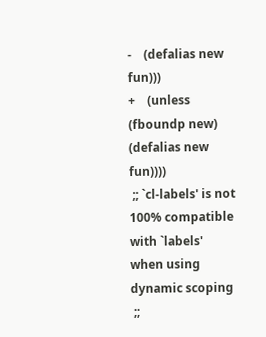-    (defalias new fun)))
+    (unless (fboundp new) (defalias new fun))))
 ;; `cl-labels' is not 100% compatible with `labels' when using dynamic scoping
 ;;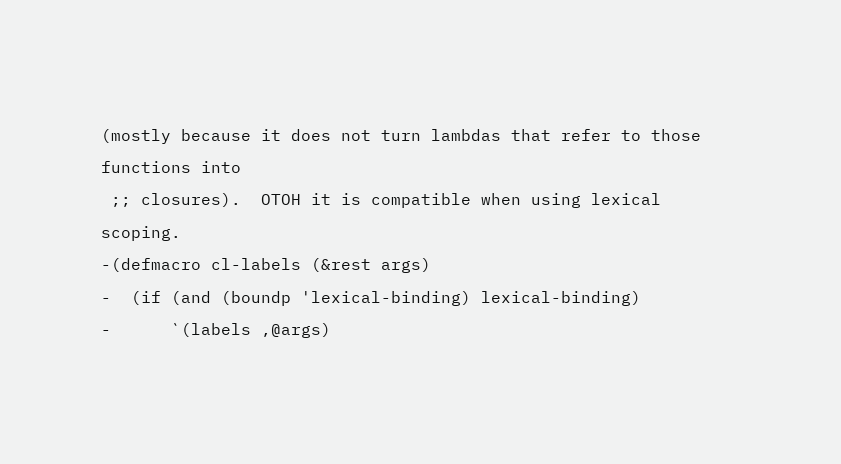(mostly because it does not turn lambdas that refer to those functions into
 ;; closures).  OTOH it is compatible when using lexical scoping.
-(defmacro cl-labels (&rest args)
-  (if (and (boundp 'lexical-binding) lexical-binding)
-      `(labels ,@args)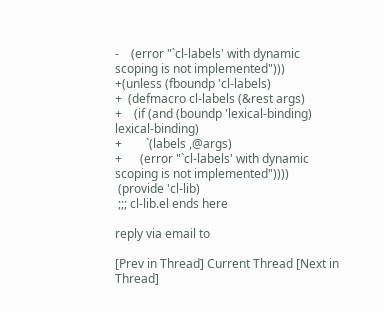-    (error "`cl-labels' with dynamic scoping is not implemented")))
+(unless (fboundp 'cl-labels)
+  (defmacro cl-labels (&rest args)
+    (if (and (boundp 'lexical-binding) lexical-binding)
+        `(labels ,@args)
+      (error "`cl-labels' with dynamic scoping is not implemented"))))
 (provide 'cl-lib)
 ;;; cl-lib.el ends here

reply via email to

[Prev in Thread] Current Thread [Next in Thread]